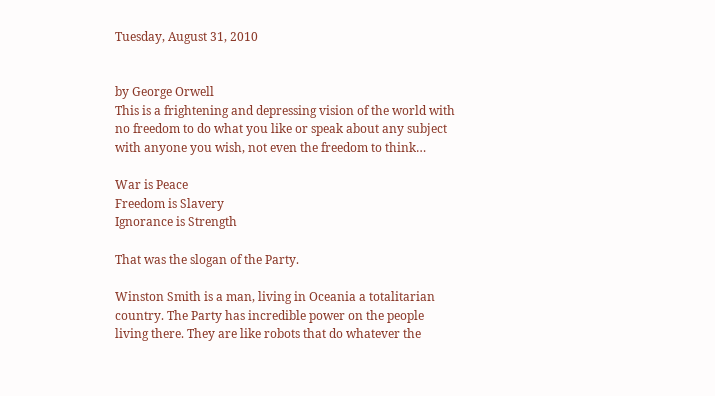Tuesday, August 31, 2010


by George Orwell
This is a frightening and depressing vision of the world with no freedom to do what you like or speak about any subject with anyone you wish, not even the freedom to think…

War is Peace
Freedom is Slavery
Ignorance is Strength

That was the slogan of the Party.

Winston Smith is a man, living in Oceania a totalitarian country. The Party has incredible power on the people living there. They are like robots that do whatever the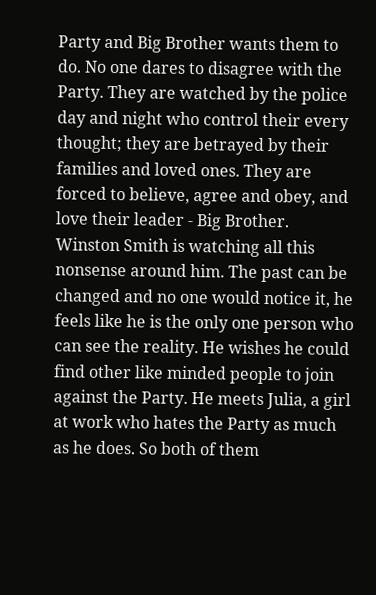Party and Big Brother wants them to do. No one dares to disagree with the Party. They are watched by the police day and night who control their every thought; they are betrayed by their families and loved ones. They are forced to believe, agree and obey, and love their leader - Big Brother. Winston Smith is watching all this nonsense around him. The past can be changed and no one would notice it, he feels like he is the only one person who can see the reality. He wishes he could find other like minded people to join against the Party. He meets Julia, a girl at work who hates the Party as much as he does. So both of them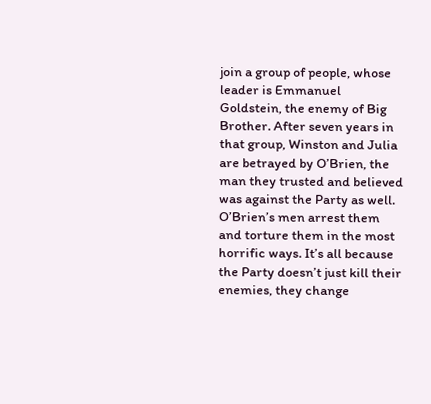join a group of people, whose leader is Emmanuel Goldstein, the enemy of Big Brother. After seven years in that group, Winston and Julia are betrayed by O’Brien, the man they trusted and believed was against the Party as well. O’Brien’s men arrest them and torture them in the most horrific ways. It’s all because the Party doesn’t just kill their enemies, they change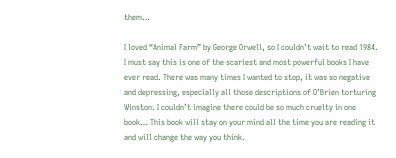them…

I loved “Animal Farm” by George Orwell, so I couldn’t wait to read 1984. I must say this is one of the scariest and most powerful books I have ever read. There was many times I wanted to stop, it was so negative and depressing, especially all those descriptions of O’Brien torturing Winston. I couldn’t imagine there could be so much cruelty in one book… This book will stay on your mind all the time you are reading it and will change the way you think.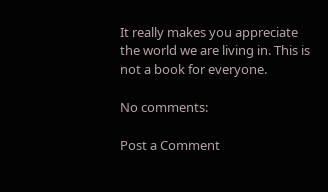It really makes you appreciate the world we are living in. This is not a book for everyone.

No comments:

Post a Comment